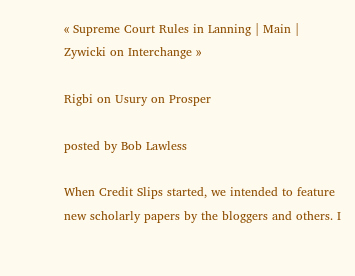« Supreme Court Rules in Lanning | Main | Zywicki on Interchange »

Rigbi on Usury on Prosper

posted by Bob Lawless

When Credit Slips started, we intended to feature new scholarly papers by the bloggers and others. I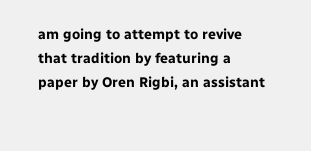am going to attempt to revive that tradition by featuring a paper by Oren Rigbi, an assistant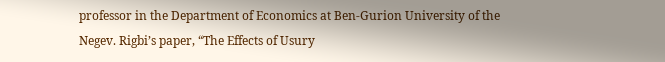professor in the Department of Economics at Ben-Gurion University of the Negev. Rigbi’s paper, “The Effects of Usury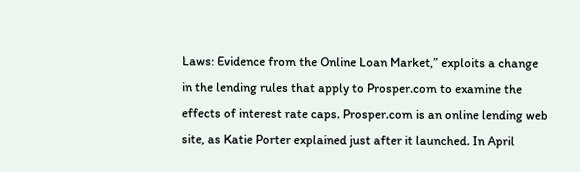Laws: Evidence from the Online Loan Market,” exploits a change in the lending rules that apply to Prosper.com to examine the effects of interest rate caps. Prosper.com is an online lending web site, as Katie Porter explained just after it launched. In April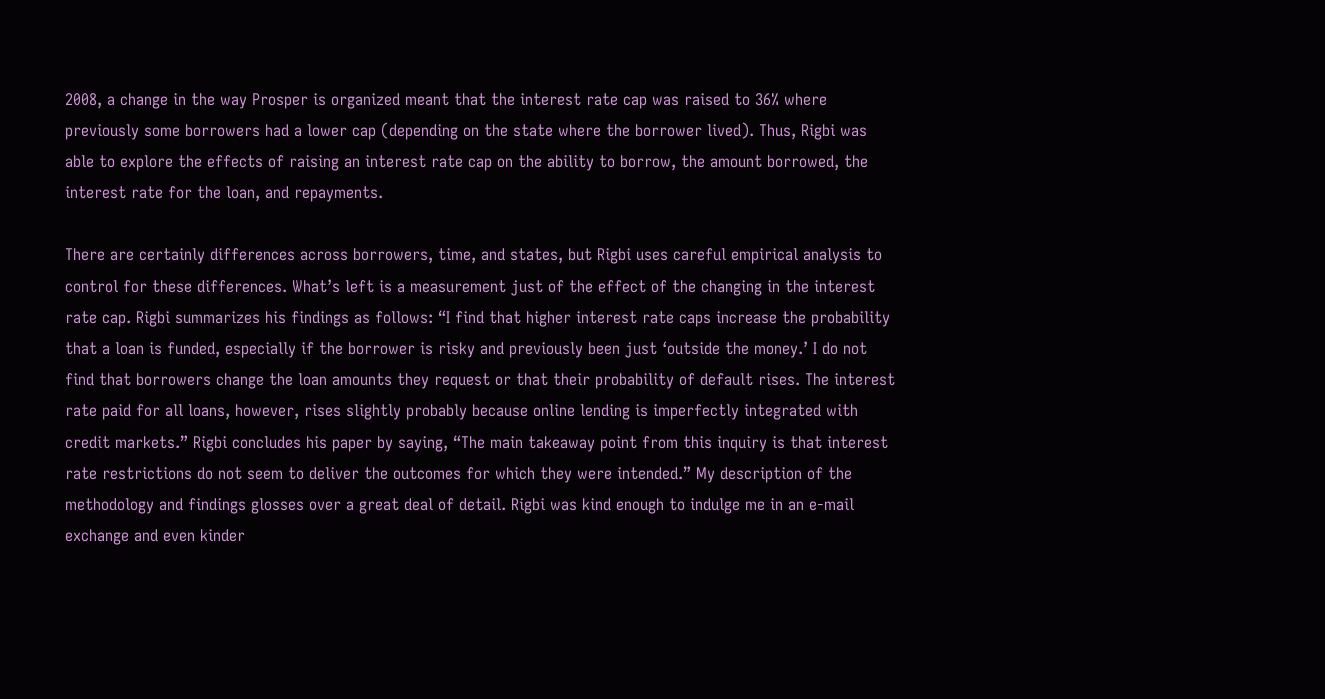2008, a change in the way Prosper is organized meant that the interest rate cap was raised to 36% where previously some borrowers had a lower cap (depending on the state where the borrower lived). Thus, Rigbi was able to explore the effects of raising an interest rate cap on the ability to borrow, the amount borrowed, the interest rate for the loan, and repayments.

There are certainly differences across borrowers, time, and states, but Rigbi uses careful empirical analysis to control for these differences. What’s left is a measurement just of the effect of the changing in the interest rate cap. Rigbi summarizes his findings as follows: “I find that higher interest rate caps increase the probability that a loan is funded, especially if the borrower is risky and previously been just ‘outside the money.’ I do not find that borrowers change the loan amounts they request or that their probability of default rises. The interest rate paid for all loans, however, rises slightly probably because online lending is imperfectly integrated with credit markets.” Rigbi concludes his paper by saying, “The main takeaway point from this inquiry is that interest rate restrictions do not seem to deliver the outcomes for which they were intended.” My description of the methodology and findings glosses over a great deal of detail. Rigbi was kind enough to indulge me in an e-mail exchange and even kinder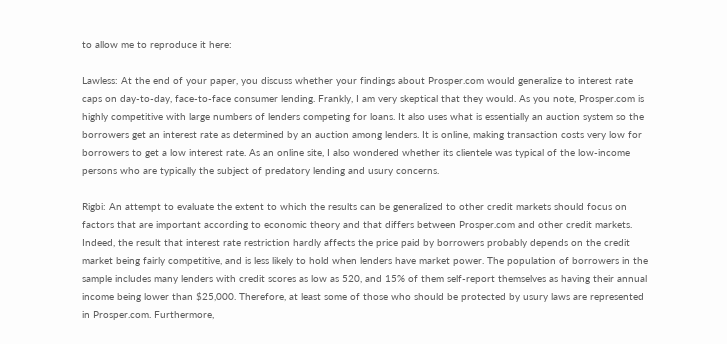to allow me to reproduce it here:

Lawless: At the end of your paper, you discuss whether your findings about Prosper.com would generalize to interest rate caps on day-to-day, face-to-face consumer lending. Frankly, I am very skeptical that they would. As you note, Prosper.com is highly competitive with large numbers of lenders competing for loans. It also uses what is essentially an auction system so the borrowers get an interest rate as determined by an auction among lenders. It is online, making transaction costs very low for borrowers to get a low interest rate. As an online site, I also wondered whether its clientele was typical of the low-income persons who are typically the subject of predatory lending and usury concerns.

Rigbi: An attempt to evaluate the extent to which the results can be generalized to other credit markets should focus on factors that are important according to economic theory and that differs between Prosper.com and other credit markets. Indeed, the result that interest rate restriction hardly affects the price paid by borrowers probably depends on the credit market being fairly competitive, and is less likely to hold when lenders have market power. The population of borrowers in the sample includes many lenders with credit scores as low as 520, and 15% of them self-report themselves as having their annual income being lower than $25,000. Therefore, at least some of those who should be protected by usury laws are represented in Prosper.com. Furthermore,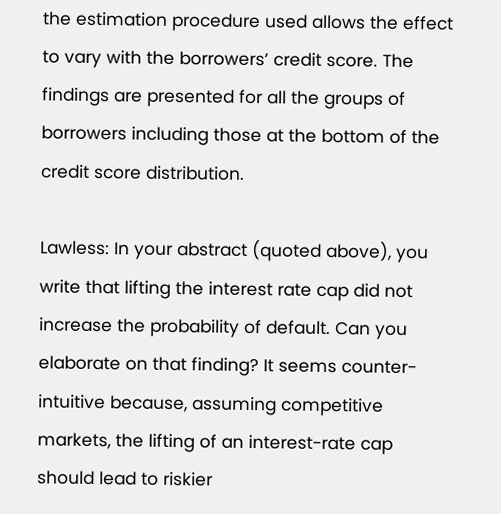the estimation procedure used allows the effect to vary with the borrowers’ credit score. The findings are presented for all the groups of borrowers including those at the bottom of the credit score distribution.

Lawless: In your abstract (quoted above), you write that lifting the interest rate cap did not increase the probability of default. Can you elaborate on that finding? It seems counter-intuitive because, assuming competitive markets, the lifting of an interest-rate cap should lead to riskier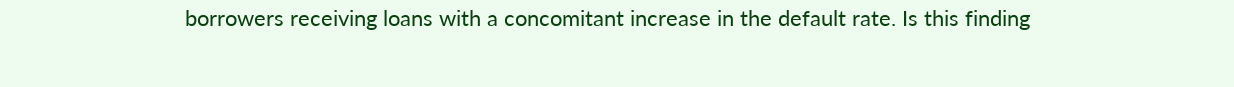borrowers receiving loans with a concomitant increase in the default rate. Is this finding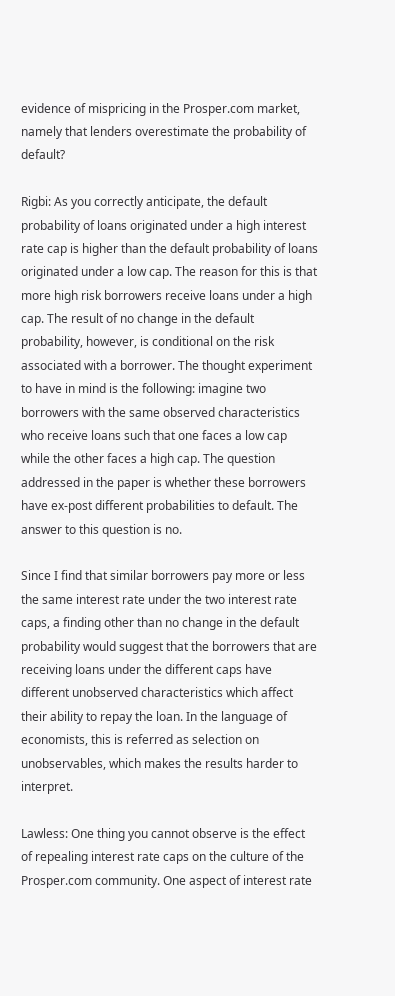evidence of mispricing in the Prosper.com market, namely that lenders overestimate the probability of default?

Rigbi: As you correctly anticipate, the default probability of loans originated under a high interest rate cap is higher than the default probability of loans originated under a low cap. The reason for this is that more high risk borrowers receive loans under a high cap. The result of no change in the default probability, however, is conditional on the risk associated with a borrower. The thought experiment to have in mind is the following: imagine two borrowers with the same observed characteristics who receive loans such that one faces a low cap while the other faces a high cap. The question addressed in the paper is whether these borrowers have ex-post different probabilities to default. The answer to this question is no.

Since I find that similar borrowers pay more or less the same interest rate under the two interest rate caps, a finding other than no change in the default probability would suggest that the borrowers that are receiving loans under the different caps have different unobserved characteristics which affect their ability to repay the loan. In the language of economists, this is referred as selection on unobservables, which makes the results harder to interpret.

Lawless: One thing you cannot observe is the effect of repealing interest rate caps on the culture of the Prosper.com community. One aspect of interest rate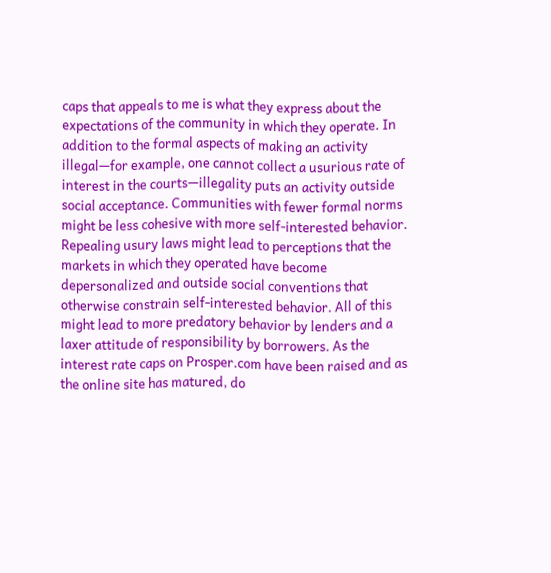caps that appeals to me is what they express about the expectations of the community in which they operate. In addition to the formal aspects of making an activity illegal—for example, one cannot collect a usurious rate of interest in the courts—illegality puts an activity outside social acceptance. Communities with fewer formal norms might be less cohesive with more self-interested behavior. Repealing usury laws might lead to perceptions that the markets in which they operated have become depersonalized and outside social conventions that otherwise constrain self-interested behavior. All of this might lead to more predatory behavior by lenders and a laxer attitude of responsibility by borrowers. As the interest rate caps on Prosper.com have been raised and as the online site has matured, do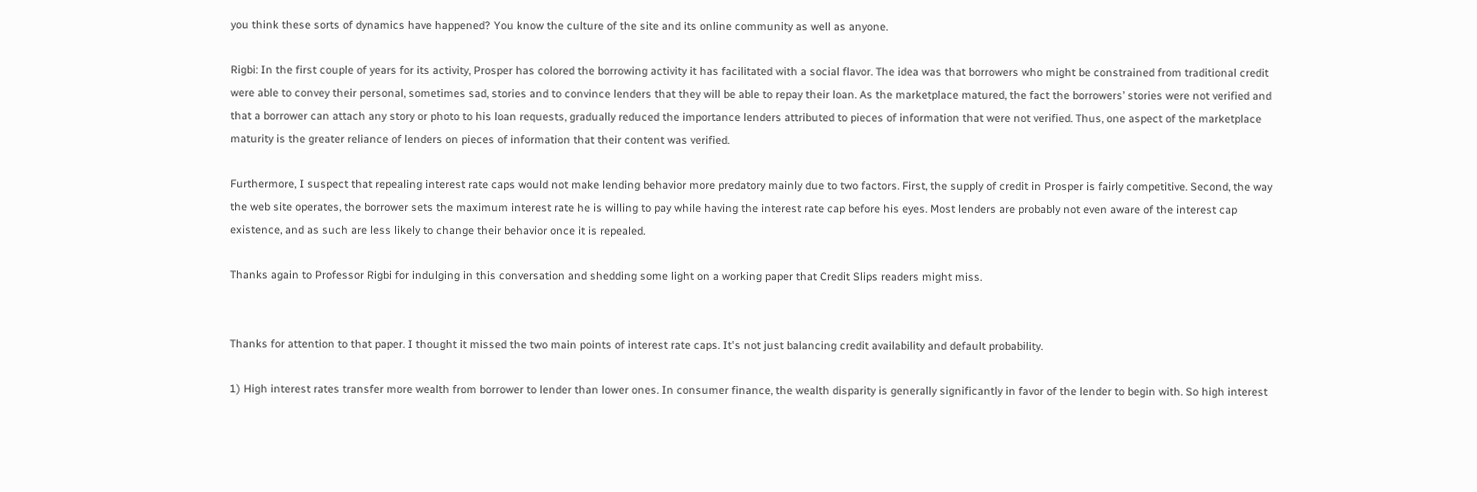you think these sorts of dynamics have happened? You know the culture of the site and its online community as well as anyone.

Rigbi: In the first couple of years for its activity, Prosper has colored the borrowing activity it has facilitated with a social flavor. The idea was that borrowers who might be constrained from traditional credit were able to convey their personal, sometimes sad, stories and to convince lenders that they will be able to repay their loan. As the marketplace matured, the fact the borrowers’ stories were not verified and that a borrower can attach any story or photo to his loan requests, gradually reduced the importance lenders attributed to pieces of information that were not verified. Thus, one aspect of the marketplace maturity is the greater reliance of lenders on pieces of information that their content was verified.

Furthermore, I suspect that repealing interest rate caps would not make lending behavior more predatory mainly due to two factors. First, the supply of credit in Prosper is fairly competitive. Second, the way the web site operates, the borrower sets the maximum interest rate he is willing to pay while having the interest rate cap before his eyes. Most lenders are probably not even aware of the interest cap existence, and as such are less likely to change their behavior once it is repealed.

Thanks again to Professor Rigbi for indulging in this conversation and shedding some light on a working paper that Credit Slips readers might miss.


Thanks for attention to that paper. I thought it missed the two main points of interest rate caps. It's not just balancing credit availability and default probability.

1) High interest rates transfer more wealth from borrower to lender than lower ones. In consumer finance, the wealth disparity is generally significantly in favor of the lender to begin with. So high interest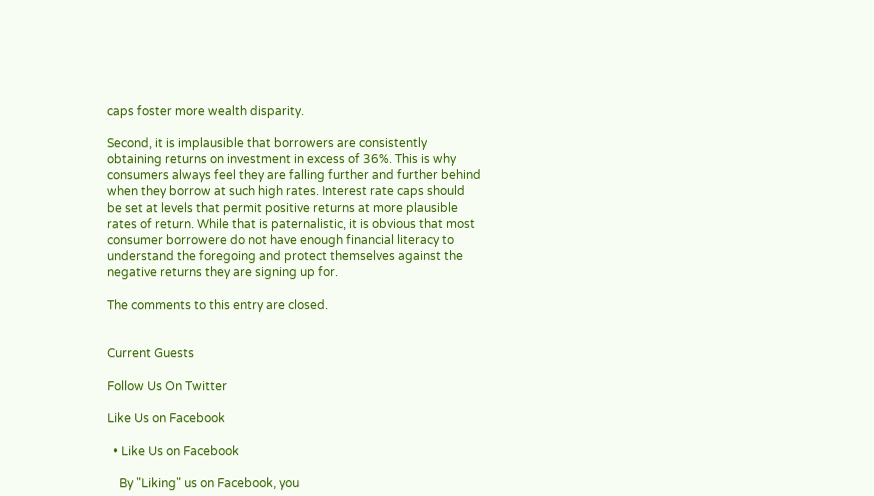caps foster more wealth disparity.

Second, it is implausible that borrowers are consistently obtaining returns on investment in excess of 36%. This is why consumers always feel they are falling further and further behind when they borrow at such high rates. Interest rate caps should be set at levels that permit positive returns at more plausible rates of return. While that is paternalistic, it is obvious that most consumer borrowere do not have enough financial literacy to understand the foregoing and protect themselves against the negative returns they are signing up for.

The comments to this entry are closed.


Current Guests

Follow Us On Twitter

Like Us on Facebook

  • Like Us on Facebook

    By "Liking" us on Facebook, you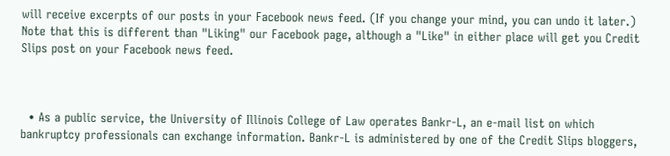will receive excerpts of our posts in your Facebook news feed. (If you change your mind, you can undo it later.) Note that this is different than "Liking" our Facebook page, although a "Like" in either place will get you Credit Slips post on your Facebook news feed.



  • As a public service, the University of Illinois College of Law operates Bankr-L, an e-mail list on which bankruptcy professionals can exchange information. Bankr-L is administered by one of the Credit Slips bloggers,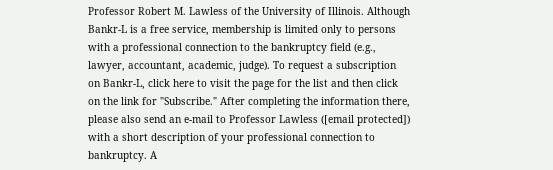Professor Robert M. Lawless of the University of Illinois. Although Bankr-L is a free service, membership is limited only to persons with a professional connection to the bankruptcy field (e.g., lawyer, accountant, academic, judge). To request a subscription on Bankr-L, click here to visit the page for the list and then click on the link for "Subscribe." After completing the information there, please also send an e-mail to Professor Lawless ([email protected]) with a short description of your professional connection to bankruptcy. A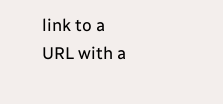link to a URL with a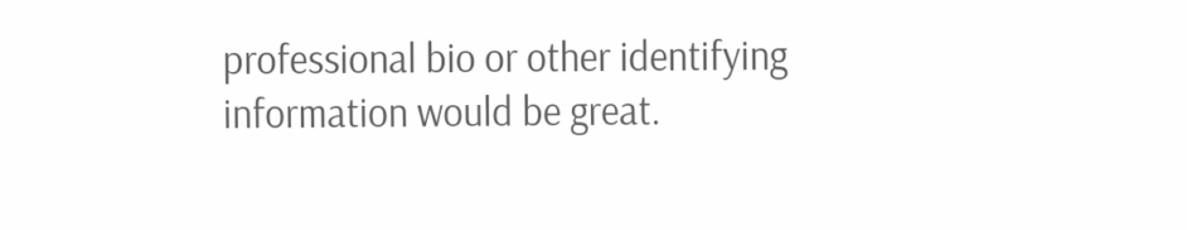professional bio or other identifying information would be great.